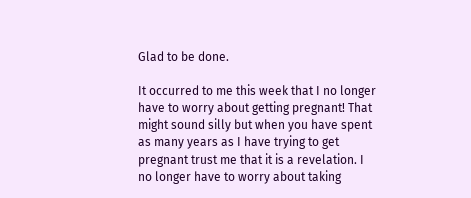Glad to be done.

It occurred to me this week that I no longer have to worry about getting pregnant! That might sound silly but when you have spent as many years as I have trying to get pregnant trust me that it is a revelation. I no longer have to worry about taking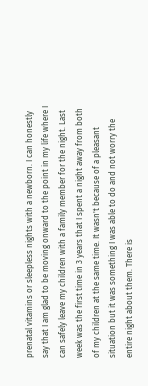prenatal vitamins or sleepless nights with a newborn. I can honestly say that I am glad to be moving onward to the point in my life where I can safely leave my children with a family member for the night. Last week was the first time in 3 years that I spent a night away from both of my children at the same time. It wasn't because of a pleasant situation but it was something I was able to do and not worry the entire night about them. There is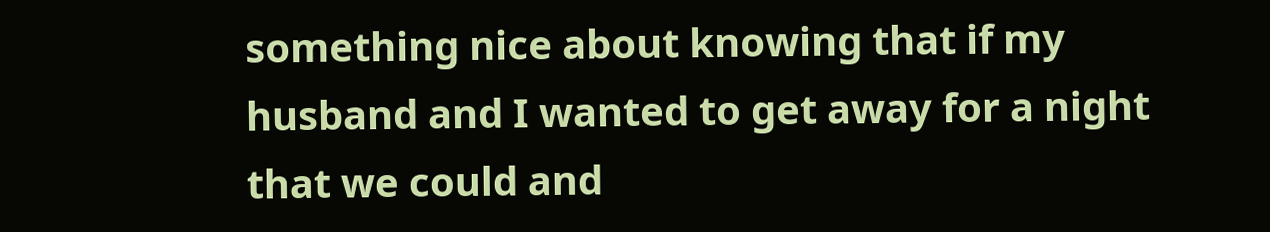something nice about knowing that if my husband and I wanted to get away for a night that we could and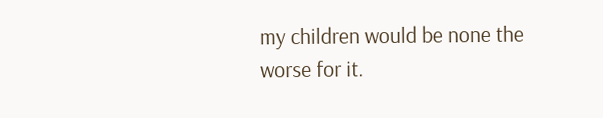my children would be none the worse for it.